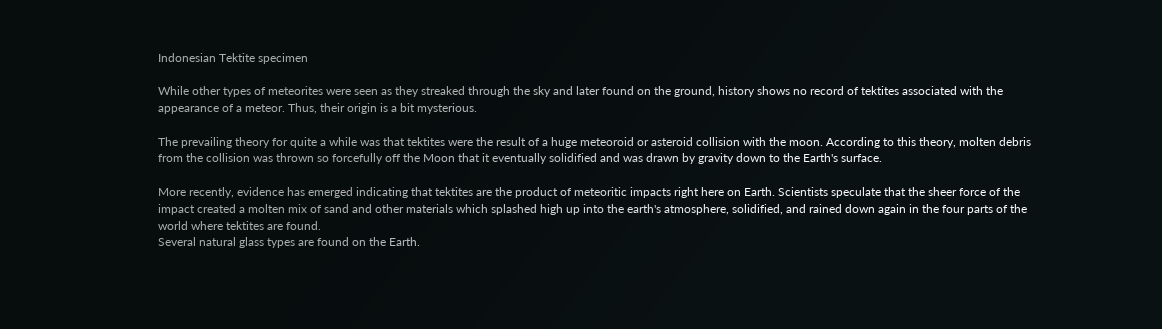Indonesian Tektite specimen

While other types of meteorites were seen as they streaked through the sky and later found on the ground, history shows no record of tektites associated with the appearance of a meteor. Thus, their origin is a bit mysterious.

The prevailing theory for quite a while was that tektites were the result of a huge meteoroid or asteroid collision with the moon. According to this theory, molten debris from the collision was thrown so forcefully off the Moon that it eventually solidified and was drawn by gravity down to the Earth's surface.

More recently, evidence has emerged indicating that tektites are the product of meteoritic impacts right here on Earth. Scientists speculate that the sheer force of the impact created a molten mix of sand and other materials which splashed high up into the earth's atmosphere, solidified, and rained down again in the four parts of the world where tektites are found.
Several natural glass types are found on the Earth.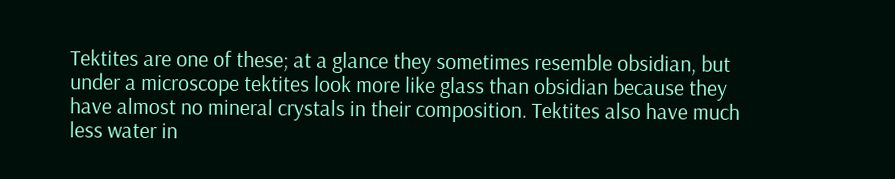Tektites are one of these; at a glance they sometimes resemble obsidian, but under a microscope tektites look more like glass than obsidian because they have almost no mineral crystals in their composition. Tektites also have much less water in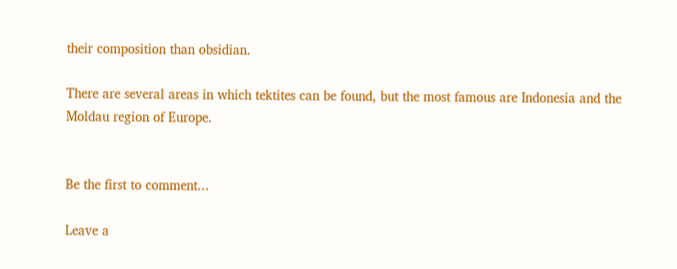their composition than obsidian.

There are several areas in which tektites can be found, but the most famous are Indonesia and the Moldau region of Europe.


Be the first to comment...

Leave a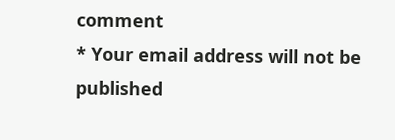comment
* Your email address will not be published